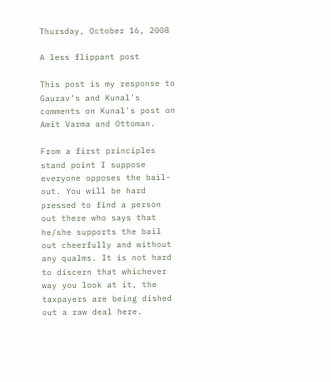Thursday, October 16, 2008

A less flippant post

This post is my response to Gaurav's and Kunal's comments on Kunal's post on Amit Varma and Ottoman.

From a first principles stand point I suppose everyone opposes the bail-out. You will be hard pressed to find a person out there who says that he/she supports the bail out cheerfully and without any qualms. It is not hard to discern that whichever way you look at it, the taxpayers are being dished out a raw deal here.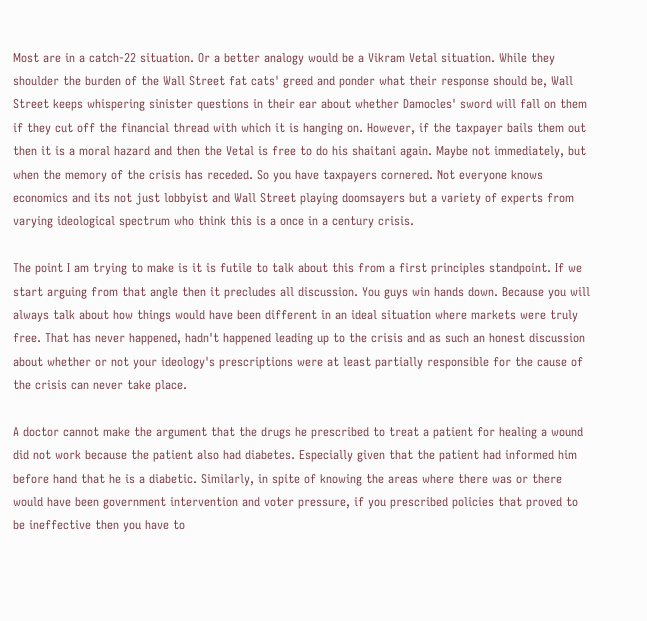Most are in a catch-22 situation. Or a better analogy would be a Vikram Vetal situation. While they shoulder the burden of the Wall Street fat cats' greed and ponder what their response should be, Wall Street keeps whispering sinister questions in their ear about whether Damocles' sword will fall on them if they cut off the financial thread with which it is hanging on. However, if the taxpayer bails them out then it is a moral hazard and then the Vetal is free to do his shaitani again. Maybe not immediately, but when the memory of the crisis has receded. So you have taxpayers cornered. Not everyone knows economics and its not just lobbyist and Wall Street playing doomsayers but a variety of experts from varying ideological spectrum who think this is a once in a century crisis.

The point I am trying to make is it is futile to talk about this from a first principles standpoint. If we start arguing from that angle then it precludes all discussion. You guys win hands down. Because you will always talk about how things would have been different in an ideal situation where markets were truly free. That has never happened, hadn't happened leading up to the crisis and as such an honest discussion about whether or not your ideology's prescriptions were at least partially responsible for the cause of the crisis can never take place.

A doctor cannot make the argument that the drugs he prescribed to treat a patient for healing a wound did not work because the patient also had diabetes. Especially given that the patient had informed him before hand that he is a diabetic. Similarly, in spite of knowing the areas where there was or there would have been government intervention and voter pressure, if you prescribed policies that proved to be ineffective then you have to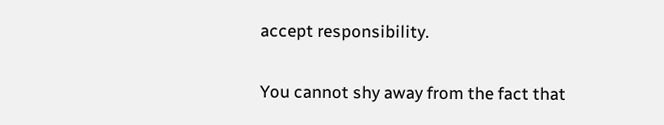accept responsibility.

You cannot shy away from the fact that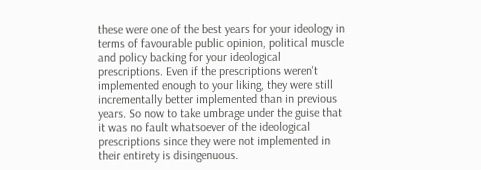these were one of the best years for your ideology in terms of favourable public opinion, political muscle and policy backing for your ideological prescriptions. Even if the prescriptions weren't implemented enough to your liking, they were still incrementally better implemented than in previous years. So now to take umbrage under the guise that it was no fault whatsoever of the ideological prescriptions since they were not implemented in their entirety is disingenuous.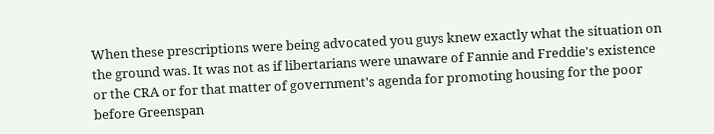When these prescriptions were being advocated you guys knew exactly what the situation on the ground was. It was not as if libertarians were unaware of Fannie and Freddie's existence or the CRA or for that matter of government's agenda for promoting housing for the poor before Greenspan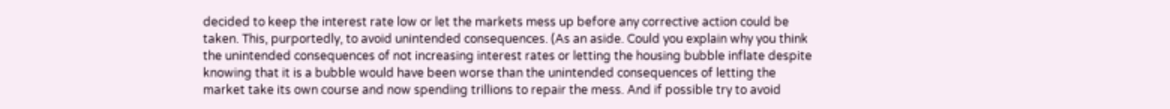decided to keep the interest rate low or let the markets mess up before any corrective action could be taken. This, purportedly, to avoid unintended consequences. (As an aside. Could you explain why you think the unintended consequences of not increasing interest rates or letting the housing bubble inflate despite knowing that it is a bubble would have been worse than the unintended consequences of letting the market take its own course and now spending trillions to repair the mess. And if possible try to avoid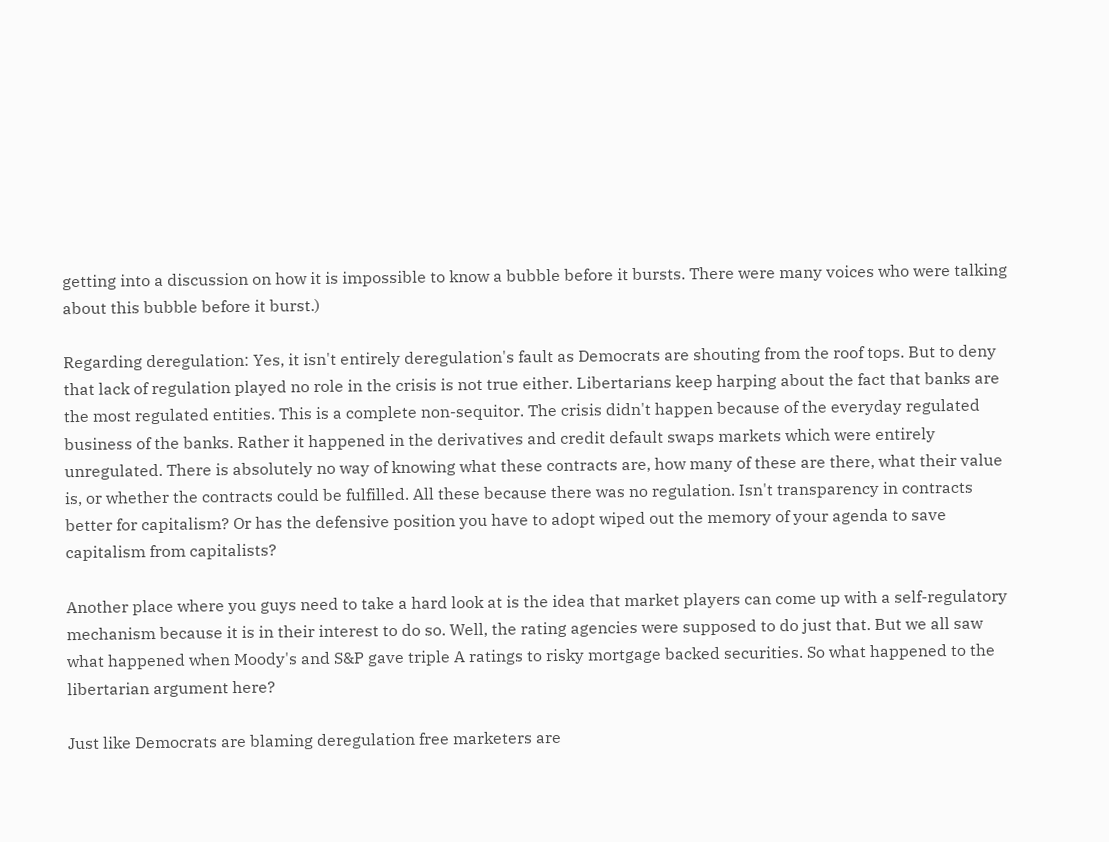getting into a discussion on how it is impossible to know a bubble before it bursts. There were many voices who were talking about this bubble before it burst.)

Regarding deregulation: Yes, it isn't entirely deregulation's fault as Democrats are shouting from the roof tops. But to deny that lack of regulation played no role in the crisis is not true either. Libertarians keep harping about the fact that banks are the most regulated entities. This is a complete non-sequitor. The crisis didn't happen because of the everyday regulated business of the banks. Rather it happened in the derivatives and credit default swaps markets which were entirely unregulated. There is absolutely no way of knowing what these contracts are, how many of these are there, what their value is, or whether the contracts could be fulfilled. All these because there was no regulation. Isn't transparency in contracts better for capitalism? Or has the defensive position you have to adopt wiped out the memory of your agenda to save capitalism from capitalists?

Another place where you guys need to take a hard look at is the idea that market players can come up with a self-regulatory mechanism because it is in their interest to do so. Well, the rating agencies were supposed to do just that. But we all saw what happened when Moody's and S&P gave triple A ratings to risky mortgage backed securities. So what happened to the libertarian argument here?

Just like Democrats are blaming deregulation free marketers are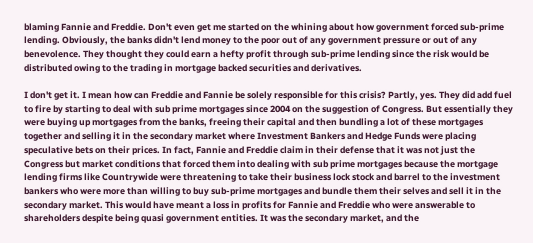blaming Fannie and Freddie. Don't even get me started on the whining about how government forced sub-prime lending. Obviously, the banks didn't lend money to the poor out of any government pressure or out of any benevolence. They thought they could earn a hefty profit through sub-prime lending since the risk would be distributed owing to the trading in mortgage backed securities and derivatives.

I don't get it. I mean how can Freddie and Fannie be solely responsible for this crisis? Partly, yes. They did add fuel to fire by starting to deal with sub prime mortgages since 2004 on the suggestion of Congress. But essentially they were buying up mortgages from the banks, freeing their capital and then bundling a lot of these mortgages together and selling it in the secondary market where Investment Bankers and Hedge Funds were placing speculative bets on their prices. In fact, Fannie and Freddie claim in their defense that it was not just the Congress but market conditions that forced them into dealing with sub prime mortgages because the mortgage lending firms like Countrywide were threatening to take their business lock stock and barrel to the investment bankers who were more than willing to buy sub-prime mortgages and bundle them their selves and sell it in the secondary market. This would have meant a loss in profits for Fannie and Freddie who were answerable to shareholders despite being quasi government entities. It was the secondary market, and the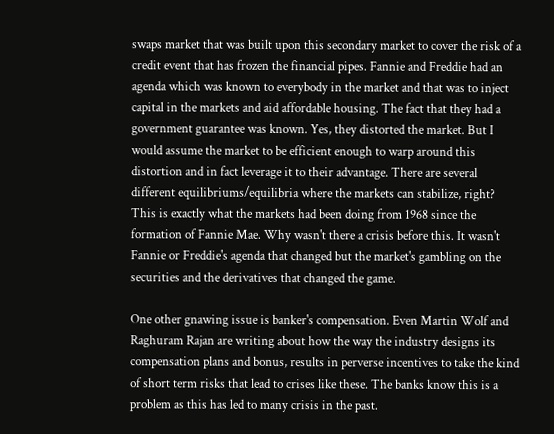swaps market that was built upon this secondary market to cover the risk of a credit event that has frozen the financial pipes. Fannie and Freddie had an agenda which was known to everybody in the market and that was to inject capital in the markets and aid affordable housing. The fact that they had a government guarantee was known. Yes, they distorted the market. But I would assume the market to be efficient enough to warp around this distortion and in fact leverage it to their advantage. There are several different equilibriums/equilibria where the markets can stabilize, right? This is exactly what the markets had been doing from 1968 since the formation of Fannie Mae. Why wasn't there a crisis before this. It wasn't Fannie or Freddie's agenda that changed but the market's gambling on the securities and the derivatives that changed the game.

One other gnawing issue is banker's compensation. Even Martin Wolf and Raghuram Rajan are writing about how the way the industry designs its compensation plans and bonus, results in perverse incentives to take the kind of short term risks that lead to crises like these. The banks know this is a problem as this has led to many crisis in the past.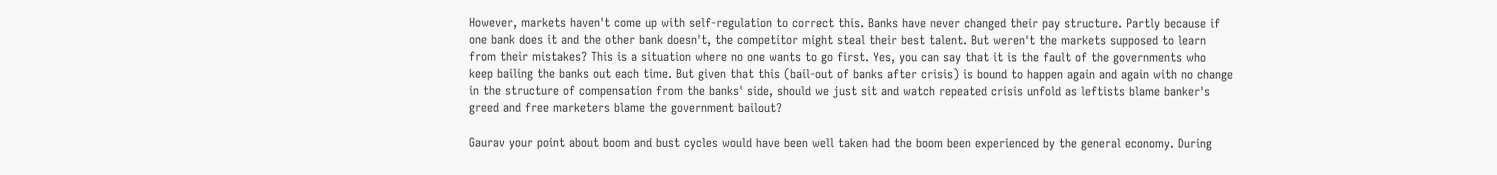However, markets haven't come up with self-regulation to correct this. Banks have never changed their pay structure. Partly because if one bank does it and the other bank doesn't, the competitor might steal their best talent. But weren't the markets supposed to learn from their mistakes? This is a situation where no one wants to go first. Yes, you can say that it is the fault of the governments who keep bailing the banks out each time. But given that this (bail-out of banks after crisis) is bound to happen again and again with no change in the structure of compensation from the banks' side, should we just sit and watch repeated crisis unfold as leftists blame banker's greed and free marketers blame the government bailout?

Gaurav your point about boom and bust cycles would have been well taken had the boom been experienced by the general economy. During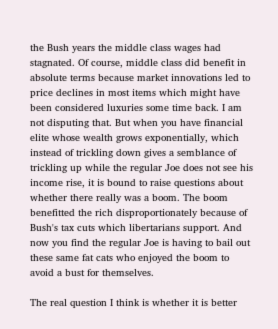the Bush years the middle class wages had stagnated. Of course, middle class did benefit in absolute terms because market innovations led to price declines in most items which might have been considered luxuries some time back. I am not disputing that. But when you have financial elite whose wealth grows exponentially, which instead of trickling down gives a semblance of trickling up while the regular Joe does not see his income rise, it is bound to raise questions about whether there really was a boom. The boom benefitted the rich disproportionately because of Bush's tax cuts which libertarians support. And now you find the regular Joe is having to bail out these same fat cats who enjoyed the boom to avoid a bust for themselves.

The real question I think is whether it is better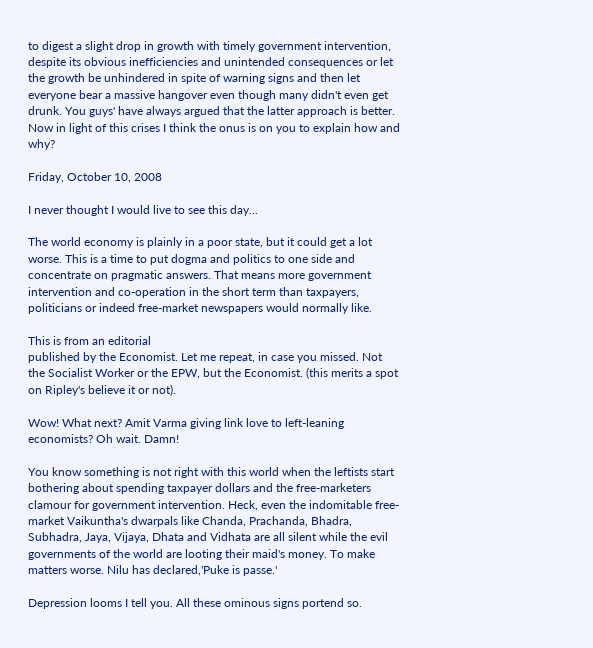to digest a slight drop in growth with timely government intervention, despite its obvious inefficiencies and unintended consequences or let the growth be unhindered in spite of warning signs and then let everyone bear a massive hangover even though many didn't even get drunk. You guys' have always argued that the latter approach is better. Now in light of this crises I think the onus is on you to explain how and why?

Friday, October 10, 2008

I never thought I would live to see this day...

The world economy is plainly in a poor state, but it could get a lot worse. This is a time to put dogma and politics to one side and concentrate on pragmatic answers. That means more government intervention and co-operation in the short term than taxpayers, politicians or indeed free-market newspapers would normally like.

This is from an editorial
published by the Economist. Let me repeat, in case you missed. Not the Socialist Worker or the EPW, but the Economist. (this merits a spot on Ripley's believe it or not).

Wow! What next? Amit Varma giving link love to left-leaning economists? Oh wait. Damn!

You know something is not right with this world when the leftists start bothering about spending taxpayer dollars and the free-marketers clamour for government intervention. Heck, even the indomitable free-market Vaikuntha's dwarpals like Chanda, Prachanda, Bhadra, Subhadra, Jaya, Vijaya, Dhata and Vidhata are all silent while the evil governments of the world are looting their maid's money. To make matters worse. Nilu has declared,'Puke is passe.'

Depression looms I tell you. All these ominous signs portend so.